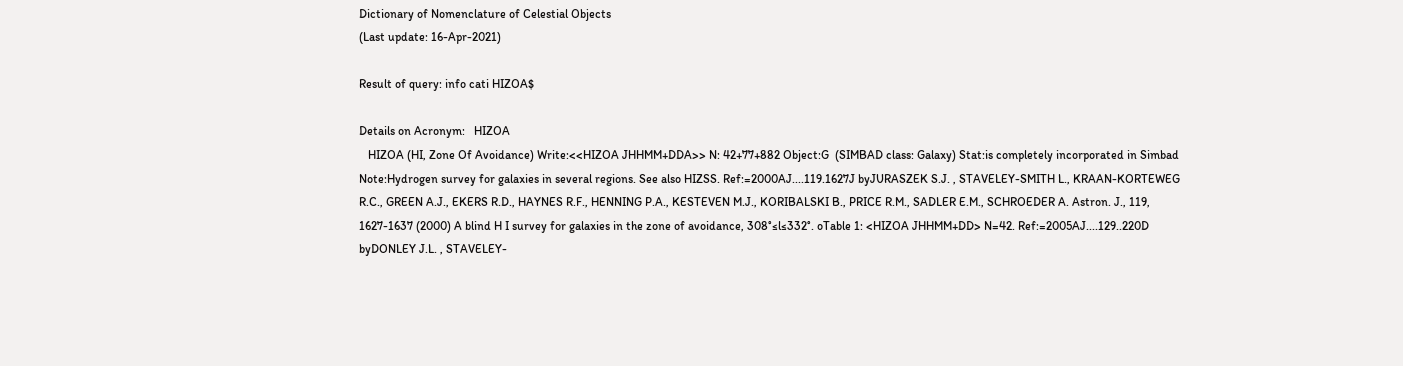Dictionary of Nomenclature of Celestial Objects
(Last update: 16-Apr-2021)

Result of query: info cati HIZOA$

Details on Acronym:   HIZOA
   HIZOA (HI, Zone Of Avoidance) Write:<<HIZOA JHHMM+DDA>> N: 42+77+882 Object:G  (SIMBAD class: Galaxy) Stat:is completely incorporated in Simbad Note:Hydrogen survey for galaxies in several regions. See also HIZSS. Ref:=2000AJ....119.1627J byJURASZEK S.J. , STAVELEY-SMITH L., KRAAN-KORTEWEG R.C., GREEN A.J., EKERS R.D., HAYNES R.F., HENNING P.A., KESTEVEN M.J., KORIBALSKI B., PRICE R.M., SADLER E.M., SCHROEDER A. Astron. J., 119, 1627-1637 (2000) A blind H I survey for galaxies in the zone of avoidance, 308°≤l≤332°. oTable 1: <HIZOA JHHMM+DD> N=42. Ref:=2005AJ....129..220D byDONLEY J.L. , STAVELEY-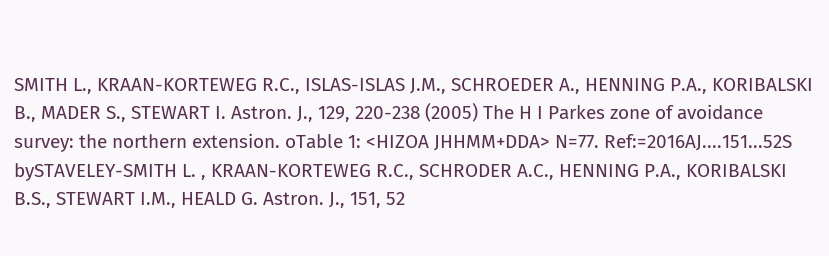SMITH L., KRAAN-KORTEWEG R.C., ISLAS-ISLAS J.M., SCHROEDER A., HENNING P.A., KORIBALSKI B., MADER S., STEWART I. Astron. J., 129, 220-238 (2005) The H I Parkes zone of avoidance survey: the northern extension. oTable 1: <HIZOA JHHMM+DDA> N=77. Ref:=2016AJ....151...52S bySTAVELEY-SMITH L. , KRAAN-KORTEWEG R.C., SCHRODER A.C., HENNING P.A., KORIBALSKI B.S., STEWART I.M., HEALD G. Astron. J., 151, 52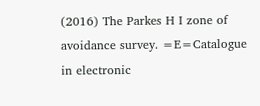(2016) The Parkes H I zone of avoidance survey. =E=Catalogue in electronic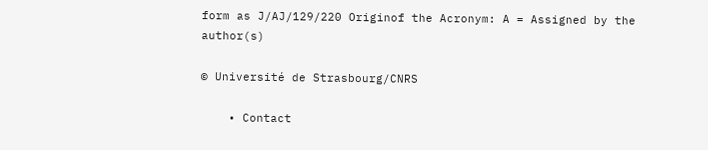form as J/AJ/129/220 Originof the Acronym: A = Assigned by the author(s)

© Université de Strasbourg/CNRS

    • Contact